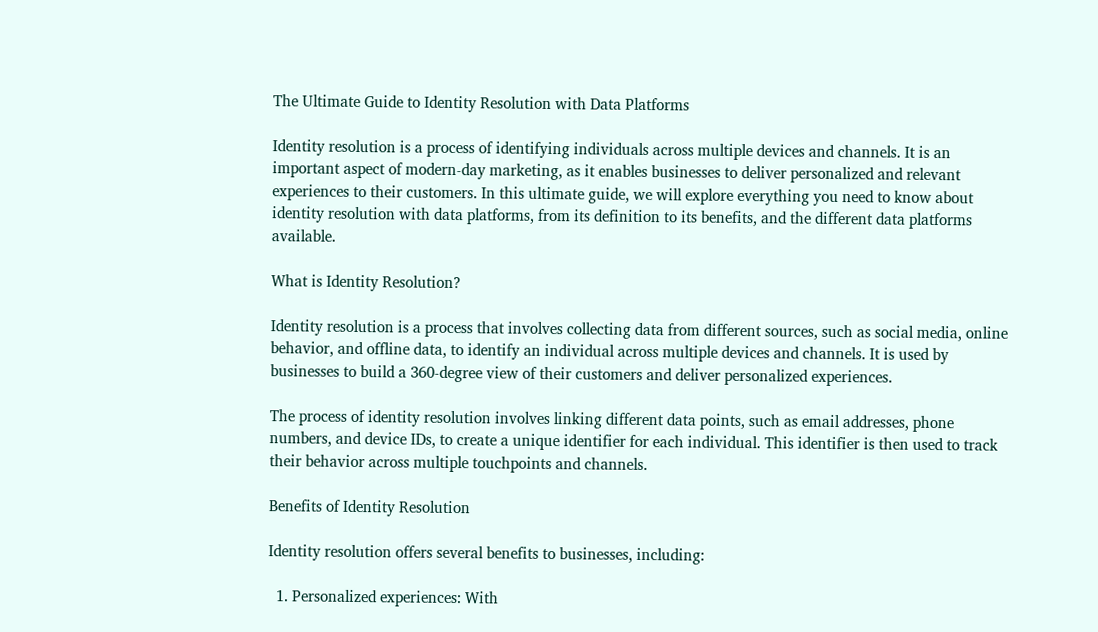The Ultimate Guide to Identity Resolution with Data Platforms

Identity resolution is a process of identifying individuals across multiple devices and channels. It is an important aspect of modern-day marketing, as it enables businesses to deliver personalized and relevant experiences to their customers. In this ultimate guide, we will explore everything you need to know about identity resolution with data platforms, from its definition to its benefits, and the different data platforms available.

What is Identity Resolution?

Identity resolution is a process that involves collecting data from different sources, such as social media, online behavior, and offline data, to identify an individual across multiple devices and channels. It is used by businesses to build a 360-degree view of their customers and deliver personalized experiences.

The process of identity resolution involves linking different data points, such as email addresses, phone numbers, and device IDs, to create a unique identifier for each individual. This identifier is then used to track their behavior across multiple touchpoints and channels.

Benefits of Identity Resolution

Identity resolution offers several benefits to businesses, including:

  1. Personalized experiences: With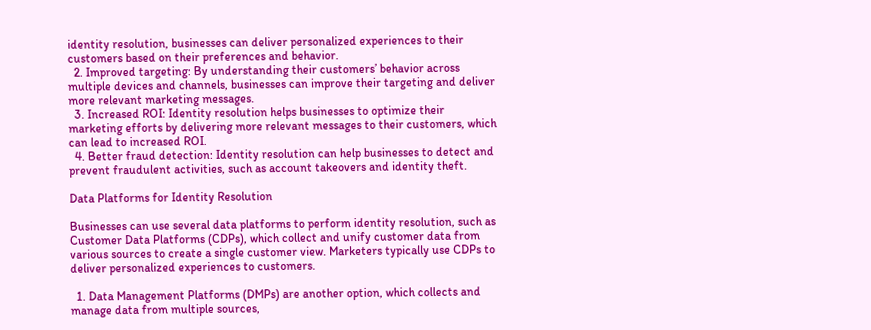identity resolution, businesses can deliver personalized experiences to their customers based on their preferences and behavior.
  2. Improved targeting: By understanding their customers’ behavior across multiple devices and channels, businesses can improve their targeting and deliver more relevant marketing messages.
  3. Increased ROI: Identity resolution helps businesses to optimize their marketing efforts by delivering more relevant messages to their customers, which can lead to increased ROI.
  4. Better fraud detection: Identity resolution can help businesses to detect and prevent fraudulent activities, such as account takeovers and identity theft.

Data Platforms for Identity Resolution

Businesses can use several data platforms to perform identity resolution, such as Customer Data Platforms (CDPs), which collect and unify customer data from various sources to create a single customer view. Marketers typically use CDPs to deliver personalized experiences to customers.

  1. Data Management Platforms (DMPs) are another option, which collects and manage data from multiple sources,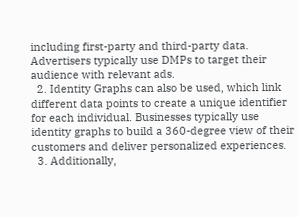including first-party and third-party data. Advertisers typically use DMPs to target their audience with relevant ads.
  2. Identity Graphs can also be used, which link different data points to create a unique identifier for each individual. Businesses typically use identity graphs to build a 360-degree view of their customers and deliver personalized experiences.
  3. Additionally,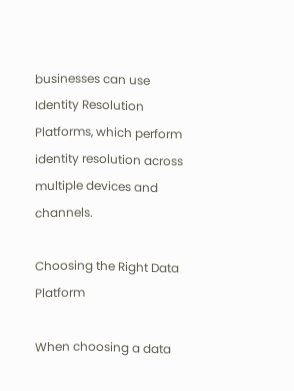businesses can use Identity Resolution Platforms, which perform identity resolution across multiple devices and channels.

Choosing the Right Data Platform

When choosing a data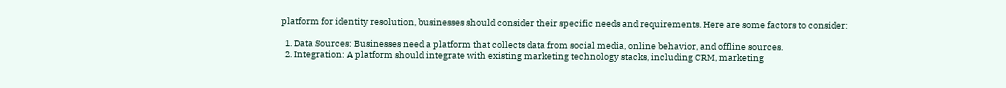platform for identity resolution, businesses should consider their specific needs and requirements. Here are some factors to consider:

  1. Data Sources: Businesses need a platform that collects data from social media, online behavior, and offline sources.
  2. Integration: A platform should integrate with existing marketing technology stacks, including CRM, marketing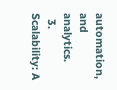automation, and analytics.
  3. Scalability: A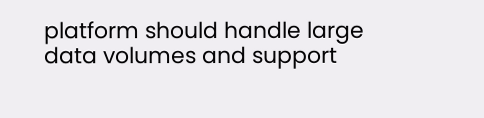platform should handle large data volumes and support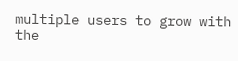multiple users to grow with the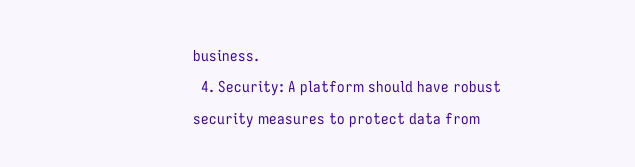business.
  4. Security: A platform should have robust security measures to protect data from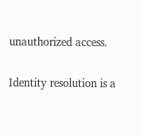unauthorized access.

Identity resolution is a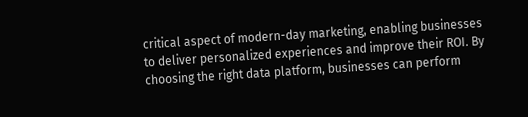critical aspect of modern-day marketing, enabling businesses to deliver personalized experiences and improve their ROI. By choosing the right data platform, businesses can perform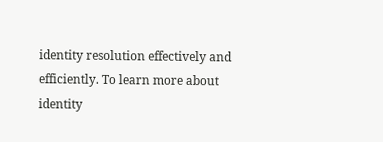identity resolution effectively and efficiently. To learn more about identity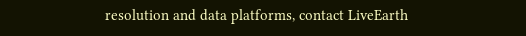resolution and data platforms, contact LiveEarth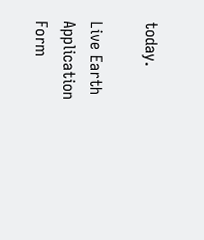today.

Live Earth Application Form